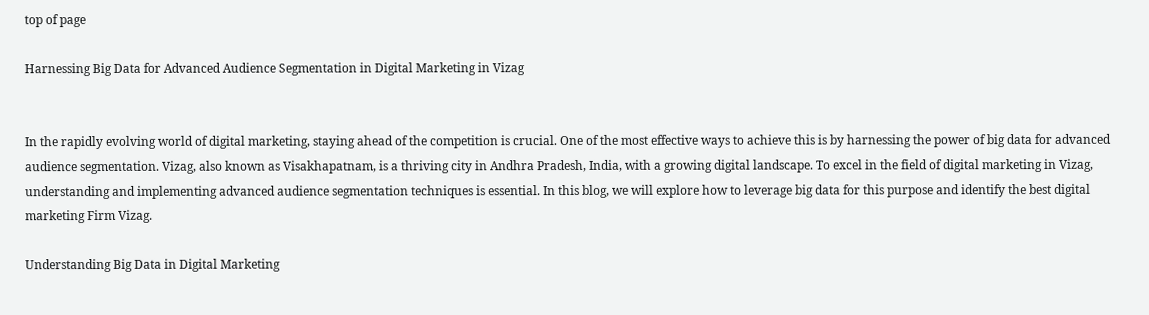top of page

Harnessing Big Data for Advanced Audience Segmentation in Digital Marketing in Vizag


In the rapidly evolving world of digital marketing, staying ahead of the competition is crucial. One of the most effective ways to achieve this is by harnessing the power of big data for advanced audience segmentation. Vizag, also known as Visakhapatnam, is a thriving city in Andhra Pradesh, India, with a growing digital landscape. To excel in the field of digital marketing in Vizag, understanding and implementing advanced audience segmentation techniques is essential. In this blog, we will explore how to leverage big data for this purpose and identify the best digital marketing Firm Vizag.

Understanding Big Data in Digital Marketing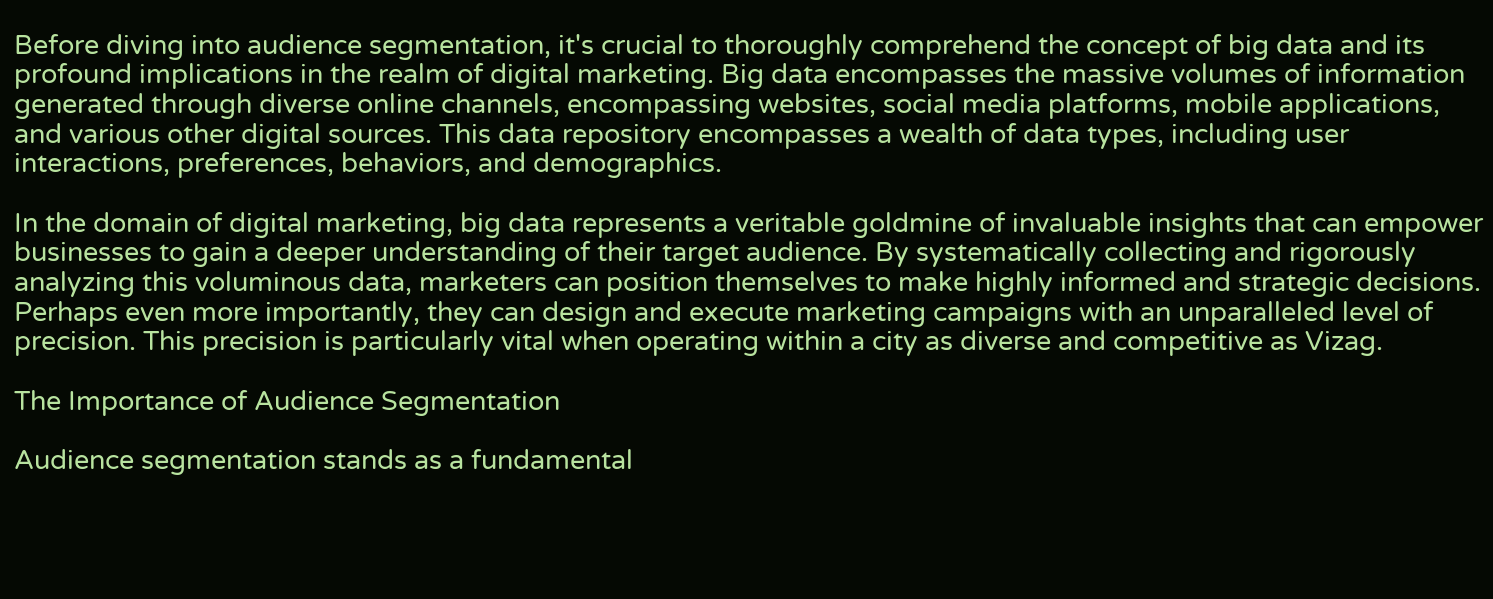Before diving into audience segmentation, it's crucial to thoroughly comprehend the concept of big data and its profound implications in the realm of digital marketing. Big data encompasses the massive volumes of information generated through diverse online channels, encompassing websites, social media platforms, mobile applications, and various other digital sources. This data repository encompasses a wealth of data types, including user interactions, preferences, behaviors, and demographics.

In the domain of digital marketing, big data represents a veritable goldmine of invaluable insights that can empower businesses to gain a deeper understanding of their target audience. By systematically collecting and rigorously analyzing this voluminous data, marketers can position themselves to make highly informed and strategic decisions. Perhaps even more importantly, they can design and execute marketing campaigns with an unparalleled level of precision. This precision is particularly vital when operating within a city as diverse and competitive as Vizag.

The Importance of Audience Segmentation

Audience segmentation stands as a fundamental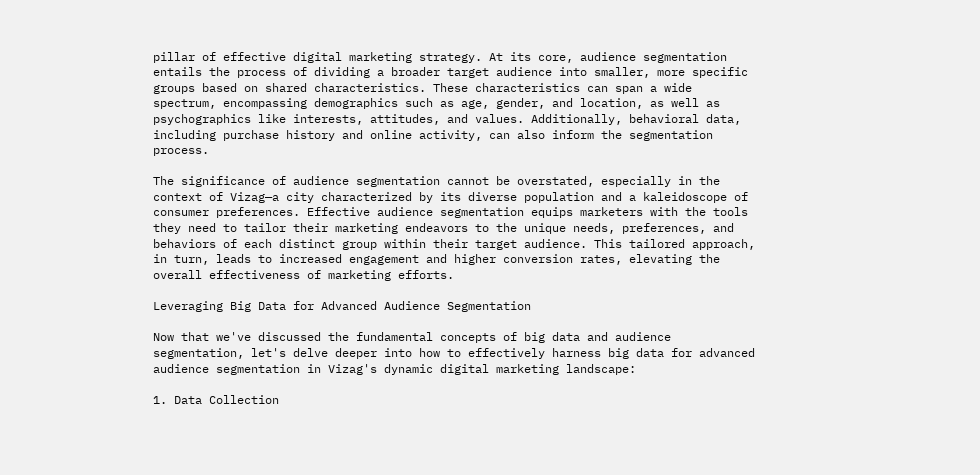pillar of effective digital marketing strategy. At its core, audience segmentation entails the process of dividing a broader target audience into smaller, more specific groups based on shared characteristics. These characteristics can span a wide spectrum, encompassing demographics such as age, gender, and location, as well as psychographics like interests, attitudes, and values. Additionally, behavioral data, including purchase history and online activity, can also inform the segmentation process.

The significance of audience segmentation cannot be overstated, especially in the context of Vizag—a city characterized by its diverse population and a kaleidoscope of consumer preferences. Effective audience segmentation equips marketers with the tools they need to tailor their marketing endeavors to the unique needs, preferences, and behaviors of each distinct group within their target audience. This tailored approach, in turn, leads to increased engagement and higher conversion rates, elevating the overall effectiveness of marketing efforts.

Leveraging Big Data for Advanced Audience Segmentation

Now that we've discussed the fundamental concepts of big data and audience segmentation, let's delve deeper into how to effectively harness big data for advanced audience segmentation in Vizag's dynamic digital marketing landscape:

1. Data Collection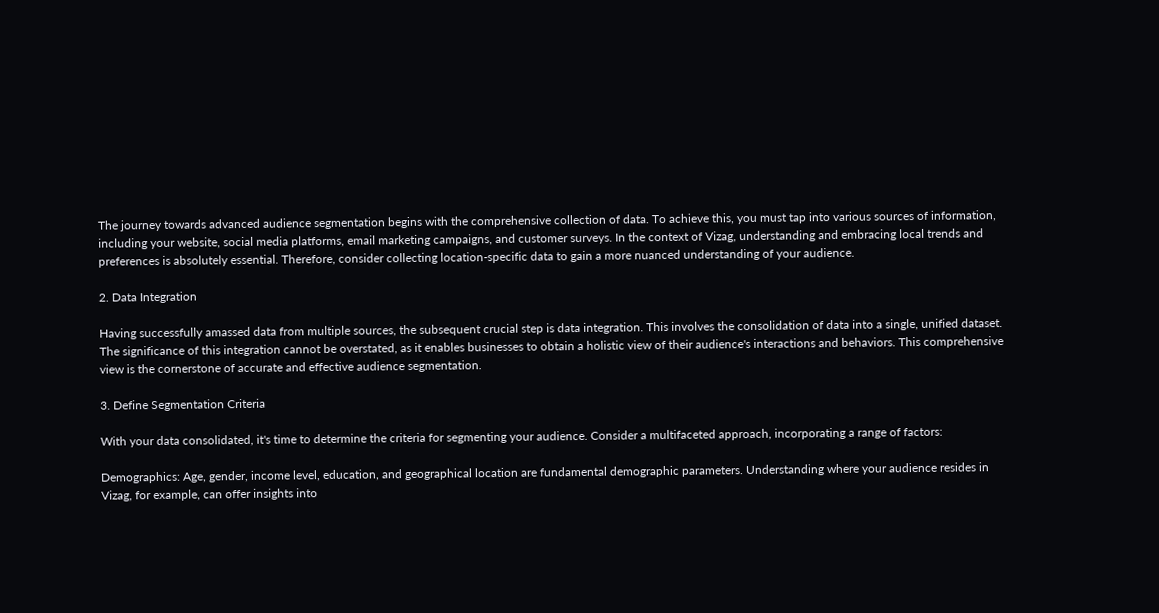The journey towards advanced audience segmentation begins with the comprehensive collection of data. To achieve this, you must tap into various sources of information, including your website, social media platforms, email marketing campaigns, and customer surveys. In the context of Vizag, understanding and embracing local trends and preferences is absolutely essential. Therefore, consider collecting location-specific data to gain a more nuanced understanding of your audience.

2. Data Integration

Having successfully amassed data from multiple sources, the subsequent crucial step is data integration. This involves the consolidation of data into a single, unified dataset. The significance of this integration cannot be overstated, as it enables businesses to obtain a holistic view of their audience's interactions and behaviors. This comprehensive view is the cornerstone of accurate and effective audience segmentation.

3. Define Segmentation Criteria

With your data consolidated, it's time to determine the criteria for segmenting your audience. Consider a multifaceted approach, incorporating a range of factors:

Demographics: Age, gender, income level, education, and geographical location are fundamental demographic parameters. Understanding where your audience resides in Vizag, for example, can offer insights into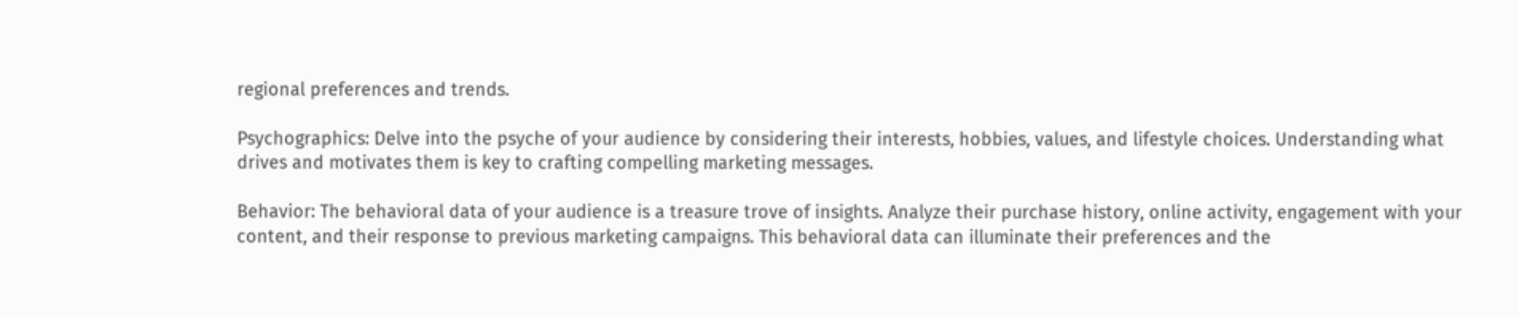regional preferences and trends.

Psychographics: Delve into the psyche of your audience by considering their interests, hobbies, values, and lifestyle choices. Understanding what drives and motivates them is key to crafting compelling marketing messages.

Behavior: The behavioral data of your audience is a treasure trove of insights. Analyze their purchase history, online activity, engagement with your content, and their response to previous marketing campaigns. This behavioral data can illuminate their preferences and the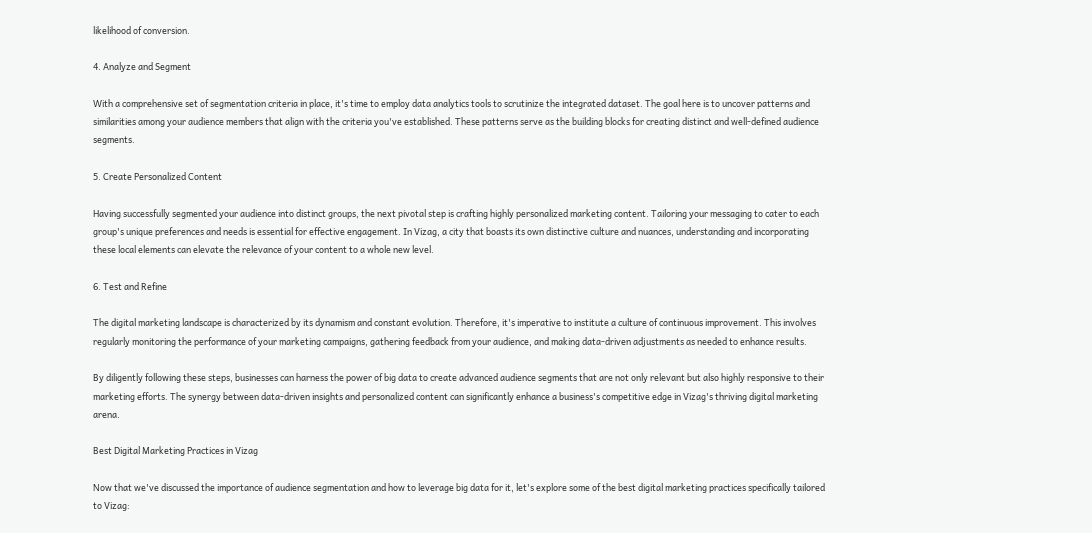likelihood of conversion.

4. Analyze and Segment

With a comprehensive set of segmentation criteria in place, it's time to employ data analytics tools to scrutinize the integrated dataset. The goal here is to uncover patterns and similarities among your audience members that align with the criteria you've established. These patterns serve as the building blocks for creating distinct and well-defined audience segments.

5. Create Personalized Content

Having successfully segmented your audience into distinct groups, the next pivotal step is crafting highly personalized marketing content. Tailoring your messaging to cater to each group's unique preferences and needs is essential for effective engagement. In Vizag, a city that boasts its own distinctive culture and nuances, understanding and incorporating these local elements can elevate the relevance of your content to a whole new level.

6. Test and Refine

The digital marketing landscape is characterized by its dynamism and constant evolution. Therefore, it's imperative to institute a culture of continuous improvement. This involves regularly monitoring the performance of your marketing campaigns, gathering feedback from your audience, and making data-driven adjustments as needed to enhance results.

By diligently following these steps, businesses can harness the power of big data to create advanced audience segments that are not only relevant but also highly responsive to their marketing efforts. The synergy between data-driven insights and personalized content can significantly enhance a business's competitive edge in Vizag's thriving digital marketing arena.

Best Digital Marketing Practices in Vizag

Now that we've discussed the importance of audience segmentation and how to leverage big data for it, let's explore some of the best digital marketing practices specifically tailored to Vizag: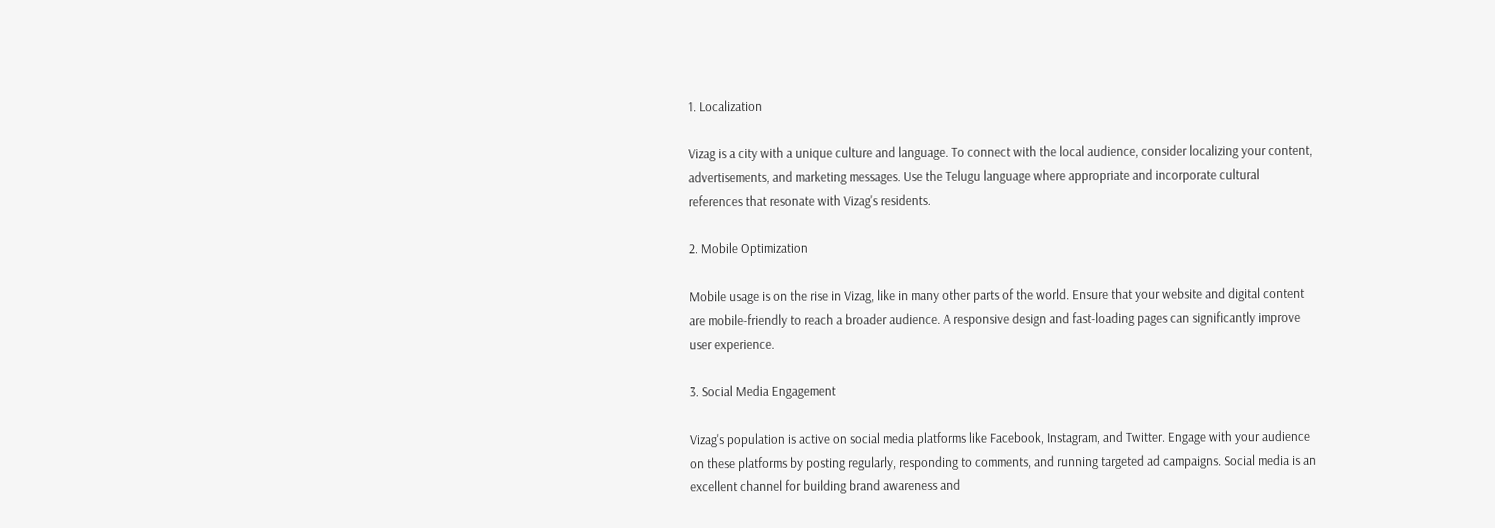1. Localization

Vizag is a city with a unique culture and language. To connect with the local audience, consider localizing your content, advertisements, and marketing messages. Use the Telugu language where appropriate and incorporate cultural references that resonate with Vizag's residents.

2. Mobile Optimization

Mobile usage is on the rise in Vizag, like in many other parts of the world. Ensure that your website and digital content are mobile-friendly to reach a broader audience. A responsive design and fast-loading pages can significantly improve user experience.

3. Social Media Engagement

Vizag's population is active on social media platforms like Facebook, Instagram, and Twitter. Engage with your audience on these platforms by posting regularly, responding to comments, and running targeted ad campaigns. Social media is an excellent channel for building brand awareness and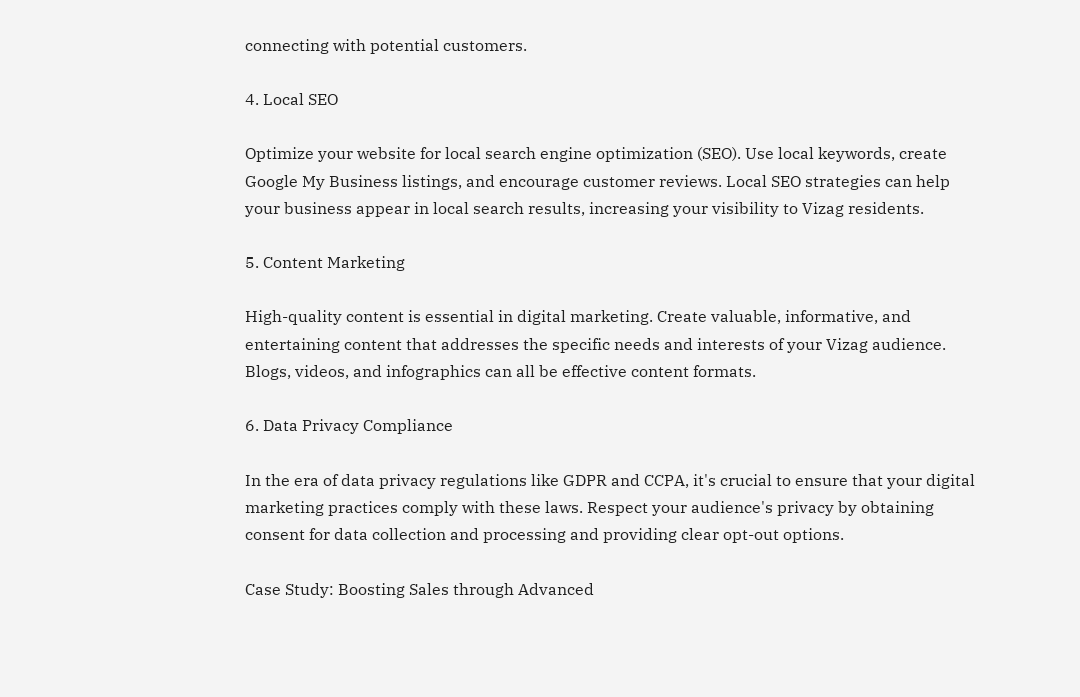connecting with potential customers.

4. Local SEO

Optimize your website for local search engine optimization (SEO). Use local keywords, create Google My Business listings, and encourage customer reviews. Local SEO strategies can help your business appear in local search results, increasing your visibility to Vizag residents.

5. Content Marketing

High-quality content is essential in digital marketing. Create valuable, informative, and entertaining content that addresses the specific needs and interests of your Vizag audience. Blogs, videos, and infographics can all be effective content formats.

6. Data Privacy Compliance

In the era of data privacy regulations like GDPR and CCPA, it's crucial to ensure that your digital marketing practices comply with these laws. Respect your audience's privacy by obtaining consent for data collection and processing and providing clear opt-out options.

Case Study: Boosting Sales through Advanced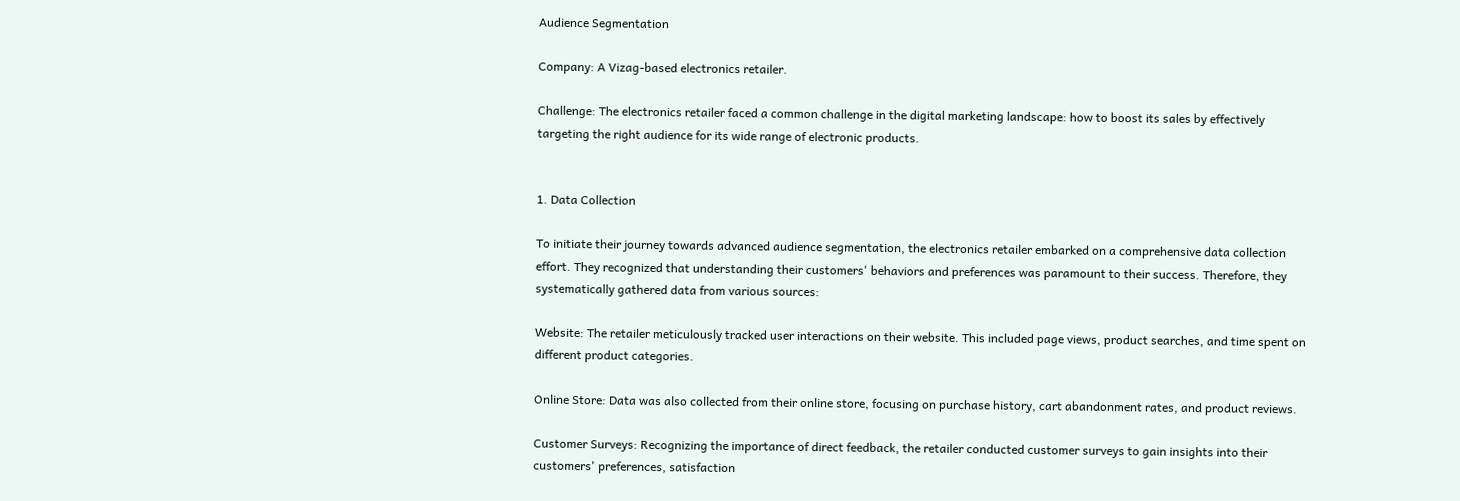Audience Segmentation

Company: A Vizag-based electronics retailer.

Challenge: The electronics retailer faced a common challenge in the digital marketing landscape: how to boost its sales by effectively targeting the right audience for its wide range of electronic products.


1. Data Collection

To initiate their journey towards advanced audience segmentation, the electronics retailer embarked on a comprehensive data collection effort. They recognized that understanding their customers' behaviors and preferences was paramount to their success. Therefore, they systematically gathered data from various sources:

Website: The retailer meticulously tracked user interactions on their website. This included page views, product searches, and time spent on different product categories.

Online Store: Data was also collected from their online store, focusing on purchase history, cart abandonment rates, and product reviews.

Customer Surveys: Recognizing the importance of direct feedback, the retailer conducted customer surveys to gain insights into their customers' preferences, satisfaction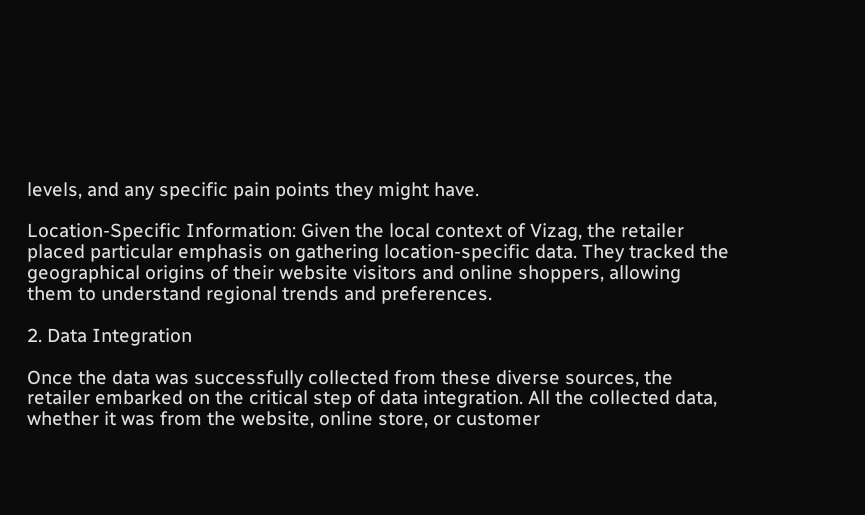levels, and any specific pain points they might have.

Location-Specific Information: Given the local context of Vizag, the retailer placed particular emphasis on gathering location-specific data. They tracked the geographical origins of their website visitors and online shoppers, allowing them to understand regional trends and preferences.

2. Data Integration

Once the data was successfully collected from these diverse sources, the retailer embarked on the critical step of data integration. All the collected data, whether it was from the website, online store, or customer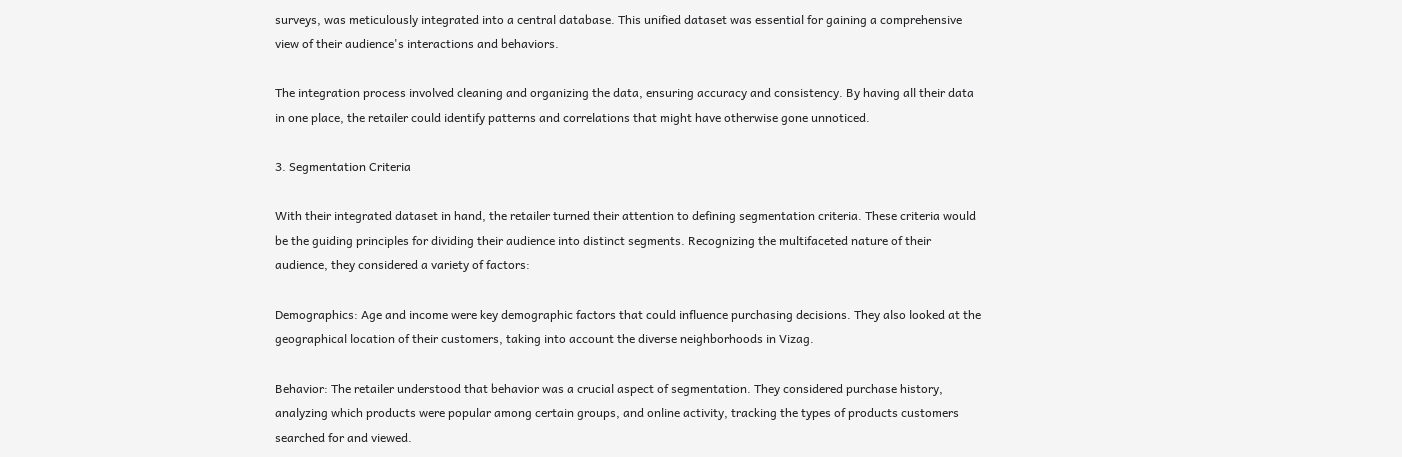surveys, was meticulously integrated into a central database. This unified dataset was essential for gaining a comprehensive view of their audience's interactions and behaviors.

The integration process involved cleaning and organizing the data, ensuring accuracy and consistency. By having all their data in one place, the retailer could identify patterns and correlations that might have otherwise gone unnoticed.

3. Segmentation Criteria

With their integrated dataset in hand, the retailer turned their attention to defining segmentation criteria. These criteria would be the guiding principles for dividing their audience into distinct segments. Recognizing the multifaceted nature of their audience, they considered a variety of factors:

Demographics: Age and income were key demographic factors that could influence purchasing decisions. They also looked at the geographical location of their customers, taking into account the diverse neighborhoods in Vizag.

Behavior: The retailer understood that behavior was a crucial aspect of segmentation. They considered purchase history, analyzing which products were popular among certain groups, and online activity, tracking the types of products customers searched for and viewed.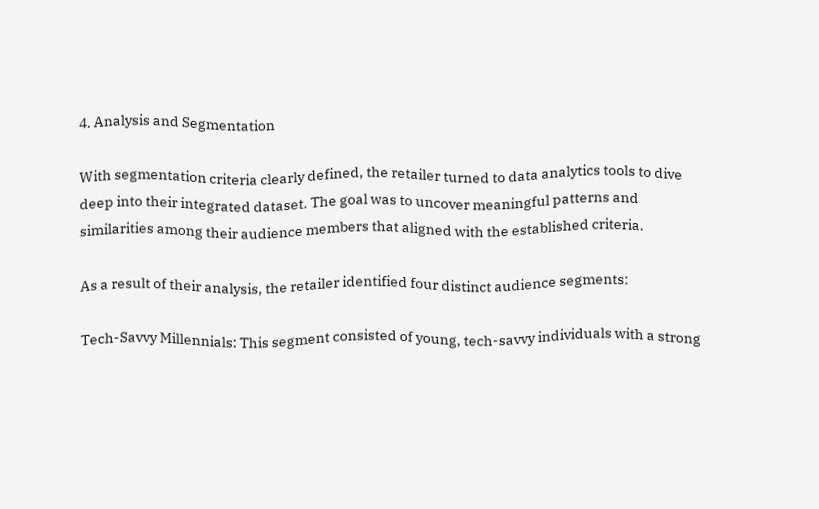4. Analysis and Segmentation

With segmentation criteria clearly defined, the retailer turned to data analytics tools to dive deep into their integrated dataset. The goal was to uncover meaningful patterns and similarities among their audience members that aligned with the established criteria.

As a result of their analysis, the retailer identified four distinct audience segments:

Tech-Savvy Millennials: This segment consisted of young, tech-savvy individuals with a strong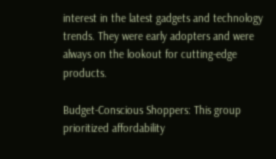interest in the latest gadgets and technology trends. They were early adopters and were always on the lookout for cutting-edge products.

Budget-Conscious Shoppers: This group prioritized affordability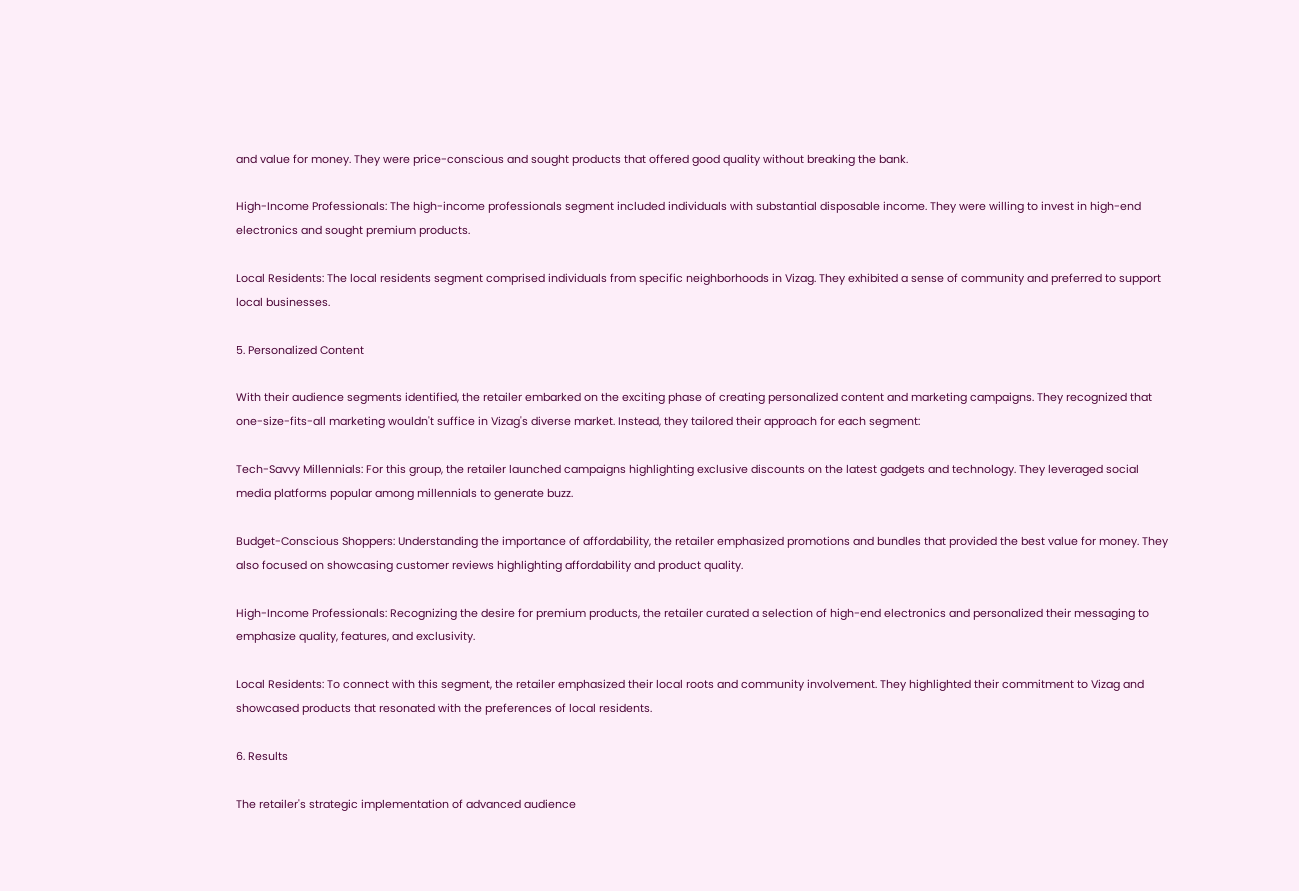and value for money. They were price-conscious and sought products that offered good quality without breaking the bank.

High-Income Professionals: The high-income professionals segment included individuals with substantial disposable income. They were willing to invest in high-end electronics and sought premium products.

Local Residents: The local residents segment comprised individuals from specific neighborhoods in Vizag. They exhibited a sense of community and preferred to support local businesses.

5. Personalized Content

With their audience segments identified, the retailer embarked on the exciting phase of creating personalized content and marketing campaigns. They recognized that one-size-fits-all marketing wouldn't suffice in Vizag's diverse market. Instead, they tailored their approach for each segment:

Tech-Savvy Millennials: For this group, the retailer launched campaigns highlighting exclusive discounts on the latest gadgets and technology. They leveraged social media platforms popular among millennials to generate buzz.

Budget-Conscious Shoppers: Understanding the importance of affordability, the retailer emphasized promotions and bundles that provided the best value for money. They also focused on showcasing customer reviews highlighting affordability and product quality.

High-Income Professionals: Recognizing the desire for premium products, the retailer curated a selection of high-end electronics and personalized their messaging to emphasize quality, features, and exclusivity.

Local Residents: To connect with this segment, the retailer emphasized their local roots and community involvement. They highlighted their commitment to Vizag and showcased products that resonated with the preferences of local residents.

6. Results

The retailer's strategic implementation of advanced audience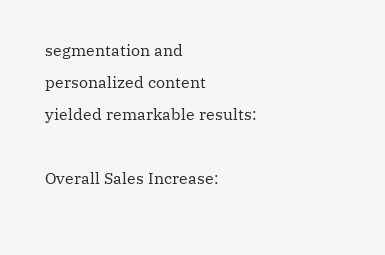segmentation and personalized content yielded remarkable results:

Overall Sales Increase: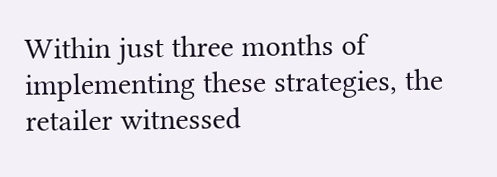Within just three months of implementing these strategies, the retailer witnessed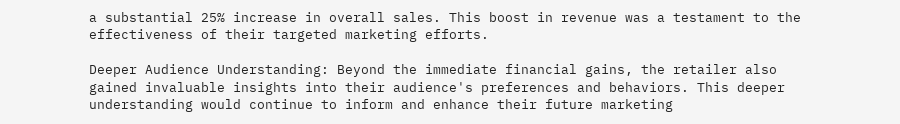a substantial 25% increase in overall sales. This boost in revenue was a testament to the effectiveness of their targeted marketing efforts.

Deeper Audience Understanding: Beyond the immediate financial gains, the retailer also gained invaluable insights into their audience's preferences and behaviors. This deeper understanding would continue to inform and enhance their future marketing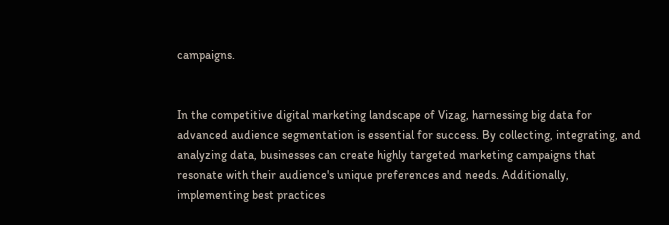campaigns.


In the competitive digital marketing landscape of Vizag, harnessing big data for advanced audience segmentation is essential for success. By collecting, integrating, and analyzing data, businesses can create highly targeted marketing campaigns that resonate with their audience's unique preferences and needs. Additionally, implementing best practices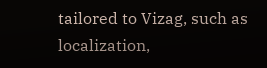tailored to Vizag, such as localization,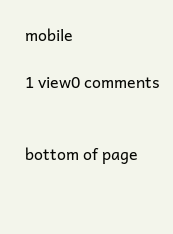mobile

1 view0 comments


bottom of page